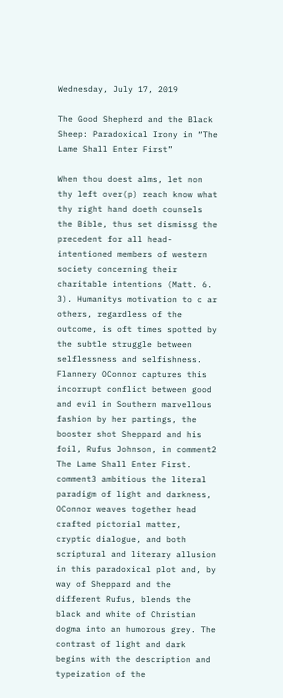Wednesday, July 17, 2019

The Good Shepherd and the Black Sheep: Paradoxical Irony in “The Lame Shall Enter First”

When thou doest alms, let non thy left over(p) reach know what thy right hand doeth counsels the Bible, thus set dismissg the precedent for all head-intentioned members of western society concerning their charitable intentions (Matt. 6. 3). Humanitys motivation to c ar others, regardless of the outcome, is oft times spotted by the subtle struggle between selflessness and selfishness. Flannery OConnor captures this incorrupt conflict between good and evil in Southern marvellous fashion by her partings, the booster shot Sheppard and his foil, Rufus Johnson, in comment2 The Lame Shall Enter First. comment3 ambitious the literal paradigm of light and darkness, OConnor weaves together head crafted pictorial matter, cryptic dialogue, and both scriptural and literary allusion in this paradoxical plot and, by way of Sheppard and the different Rufus, blends the black and white of Christian dogma into an humorous grey. The contrast of light and dark begins with the description and typeization of the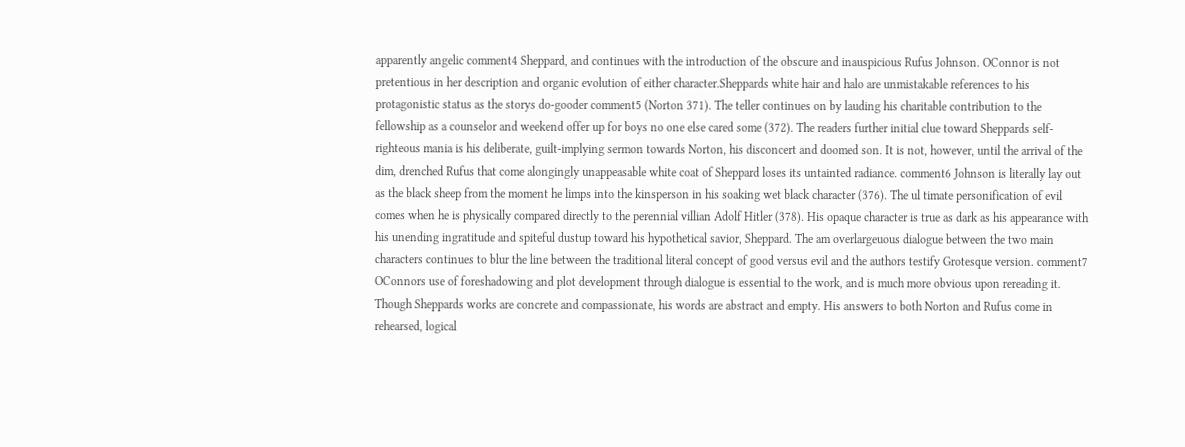apparently angelic comment4 Sheppard, and continues with the introduction of the obscure and inauspicious Rufus Johnson. OConnor is not pretentious in her description and organic evolution of either character.Sheppards white hair and halo are unmistakable references to his protagonistic status as the storys do-gooder comment5 (Norton 371). The teller continues on by lauding his charitable contribution to the fellowship as a counselor and weekend offer up for boys no one else cared some (372). The readers further initial clue toward Sheppards self-righteous mania is his deliberate, guilt-implying sermon towards Norton, his disconcert and doomed son. It is not, however, until the arrival of the dim, drenched Rufus that come alongingly unappeasable white coat of Sheppard loses its untainted radiance. comment6 Johnson is literally lay out as the black sheep from the moment he limps into the kinsperson in his soaking wet black character (376). The ul timate personification of evil comes when he is physically compared directly to the perennial villian Adolf Hitler (378). His opaque character is true as dark as his appearance with his unending ingratitude and spiteful dustup toward his hypothetical savior, Sheppard. The am overlargeuous dialogue between the two main characters continues to blur the line between the traditional literal concept of good versus evil and the authors testify Grotesque version. comment7 OConnors use of foreshadowing and plot development through dialogue is essential to the work, and is much more obvious upon rereading it. Though Sheppards works are concrete and compassionate, his words are abstract and empty. His answers to both Norton and Rufus come in rehearsed, logical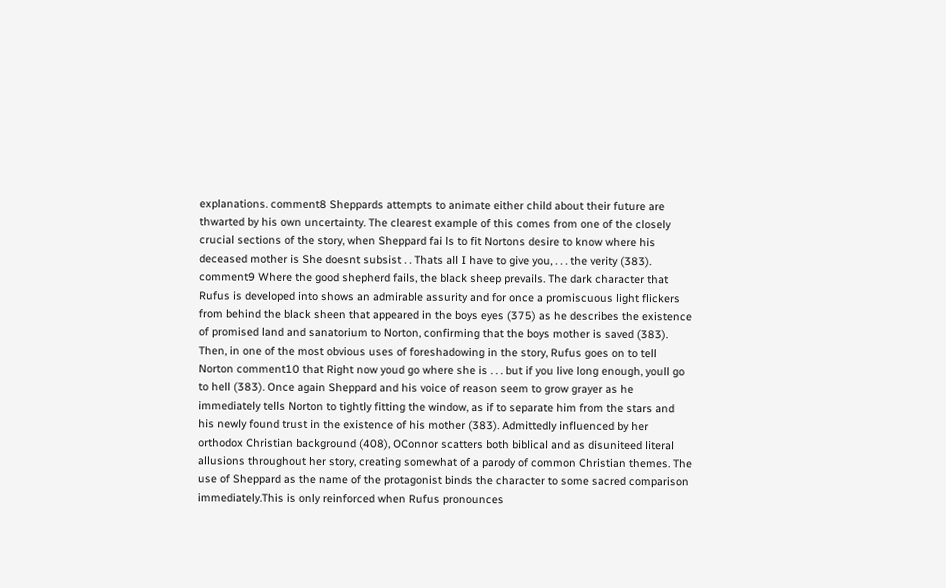explanations. comment8 Sheppards attempts to animate either child about their future are thwarted by his own uncertainty. The clearest example of this comes from one of the closely crucial sections of the story, when Sheppard fai ls to fit Nortons desire to know where his deceased mother is She doesnt subsist . . Thats all I have to give you, . . . the verity (383). comment9 Where the good shepherd fails, the black sheep prevails. The dark character that Rufus is developed into shows an admirable assurity and for once a promiscuous light flickers from behind the black sheen that appeared in the boys eyes (375) as he describes the existence of promised land and sanatorium to Norton, confirming that the boys mother is saved (383). Then, in one of the most obvious uses of foreshadowing in the story, Rufus goes on to tell Norton comment10 that Right now youd go where she is . . . but if you live long enough, youll go to hell (383). Once again Sheppard and his voice of reason seem to grow grayer as he immediately tells Norton to tightly fitting the window, as if to separate him from the stars and his newly found trust in the existence of his mother (383). Admittedly influenced by her orthodox Christian background (408), OConnor scatters both biblical and as disuniteed literal allusions throughout her story, creating somewhat of a parody of common Christian themes. The use of Sheppard as the name of the protagonist binds the character to some sacred comparison immediately.This is only reinforced when Rufus pronounces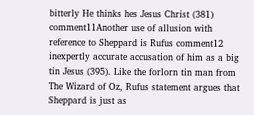bitterly He thinks hes Jesus Christ (381) comment11Another use of allusion with reference to Sheppard is Rufus comment12 inexpertly accurate accusation of him as a big tin Jesus (395). Like the forlorn tin man from The Wizard of Oz, Rufus statement argues that Sheppard is just as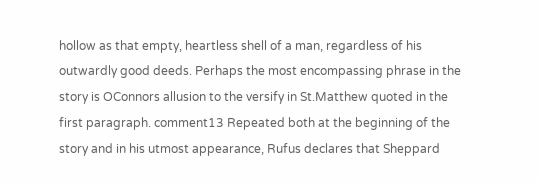hollow as that empty, heartless shell of a man, regardless of his outwardly good deeds. Perhaps the most encompassing phrase in the story is OConnors allusion to the versify in St.Matthew quoted in the first paragraph. comment13 Repeated both at the beginning of the story and in his utmost appearance, Rufus declares that Sheppard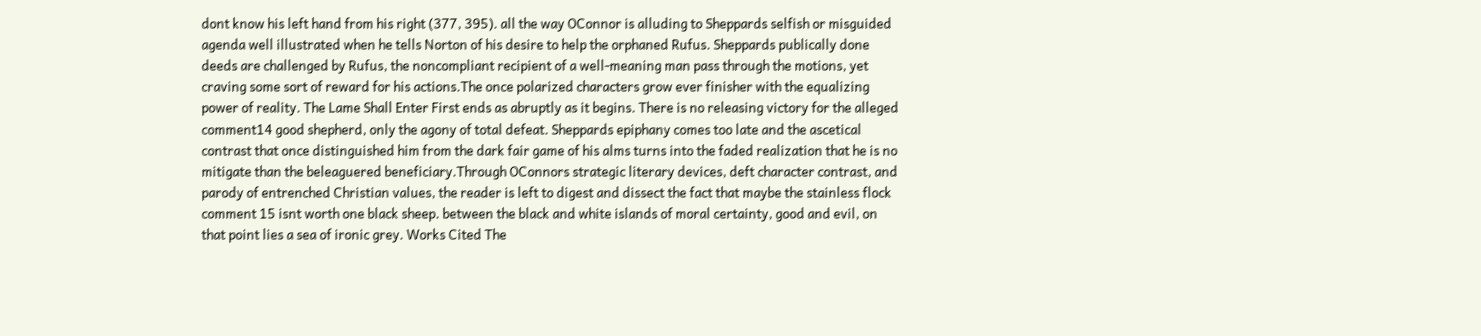dont know his left hand from his right (377, 395). all the way OConnor is alluding to Sheppards selfish or misguided agenda well illustrated when he tells Norton of his desire to help the orphaned Rufus. Sheppards publically done deeds are challenged by Rufus, the noncompliant recipient of a well-meaning man pass through the motions, yet craving some sort of reward for his actions.The once polarized characters grow ever finisher with the equalizing power of reality. The Lame Shall Enter First ends as abruptly as it begins. There is no releasing victory for the alleged comment14 good shepherd, only the agony of total defeat. Sheppards epiphany comes too late and the ascetical contrast that once distinguished him from the dark fair game of his alms turns into the faded realization that he is no mitigate than the beleaguered beneficiary.Through OConnors strategic literary devices, deft character contrast, and parody of entrenched Christian values, the reader is left to digest and dissect the fact that maybe the stainless flock comment 15 isnt worth one black sheep. between the black and white islands of moral certainty, good and evil, on that point lies a sea of ironic grey. Works Cited The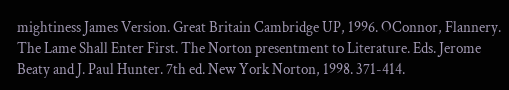mightiness James Version. Great Britain Cambridge UP, 1996. OConnor, Flannery. The Lame Shall Enter First. The Norton presentment to Literature. Eds. Jerome Beaty and J. Paul Hunter. 7th ed. New York Norton, 1998. 371-414.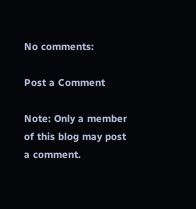No comments:

Post a Comment

Note: Only a member of this blog may post a comment.